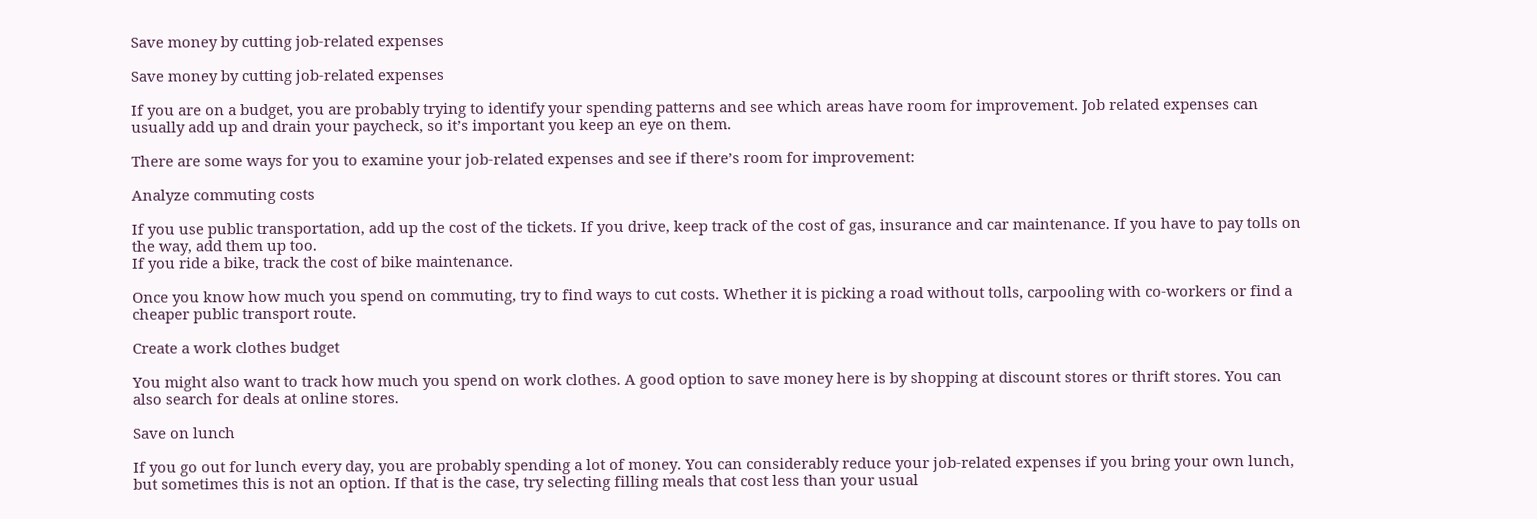Save money by cutting job-related expenses

Save money by cutting job-related expenses

If you are on a budget, you are probably trying to identify your spending patterns and see which areas have room for improvement. Job related expenses can usually add up and drain your paycheck, so it’s important you keep an eye on them.

There are some ways for you to examine your job-related expenses and see if there’s room for improvement:

Analyze commuting costs

If you use public transportation, add up the cost of the tickets. If you drive, keep track of the cost of gas, insurance and car maintenance. If you have to pay tolls on the way, add them up too.
If you ride a bike, track the cost of bike maintenance.

Once you know how much you spend on commuting, try to find ways to cut costs. Whether it is picking a road without tolls, carpooling with co-workers or find a cheaper public transport route.

Create a work clothes budget

You might also want to track how much you spend on work clothes. A good option to save money here is by shopping at discount stores or thrift stores. You can also search for deals at online stores.

Save on lunch

If you go out for lunch every day, you are probably spending a lot of money. You can considerably reduce your job-related expenses if you bring your own lunch, but sometimes this is not an option. If that is the case, try selecting filling meals that cost less than your usual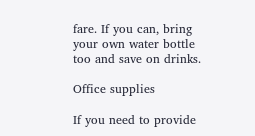fare. If you can, bring your own water bottle too and save on drinks.

Office supplies

If you need to provide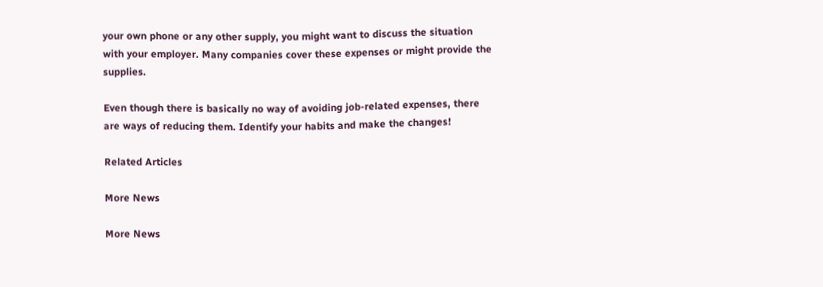your own phone or any other supply, you might want to discuss the situation with your employer. Many companies cover these expenses or might provide the supplies.

Even though there is basically no way of avoiding job-related expenses, there are ways of reducing them. Identify your habits and make the changes!

Related Articles

More News

More News